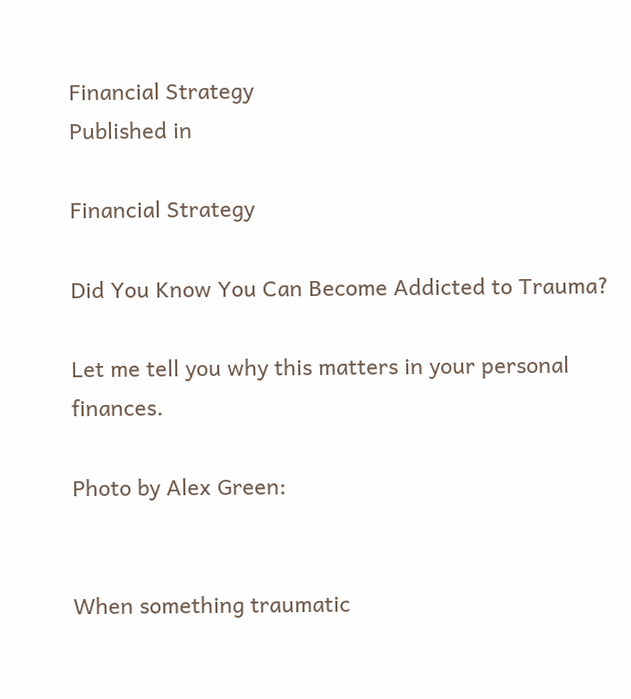Financial Strategy
Published in

Financial Strategy

Did You Know You Can Become Addicted to Trauma?

Let me tell you why this matters in your personal finances.

Photo by Alex Green:


When something traumatic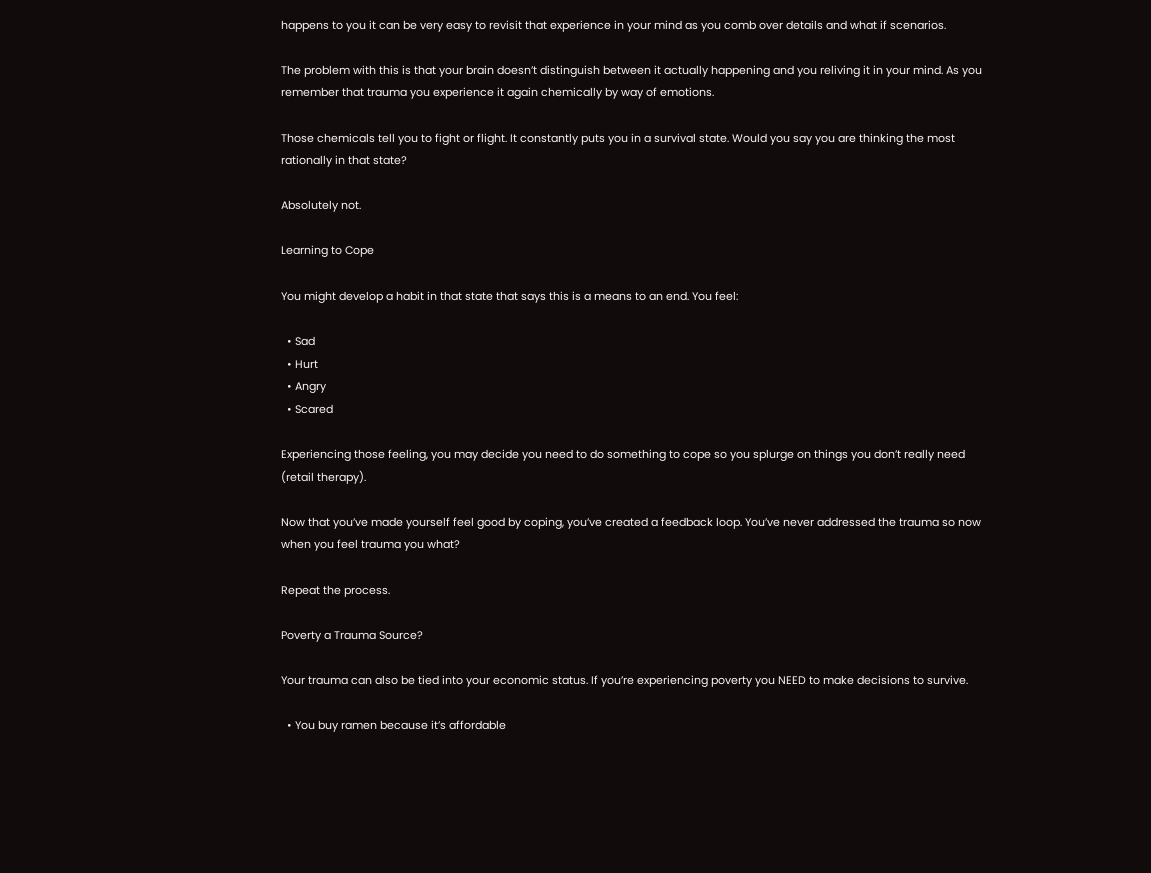happens to you it can be very easy to revisit that experience in your mind as you comb over details and what if scenarios.

The problem with this is that your brain doesn’t distinguish between it actually happening and you reliving it in your mind. As you remember that trauma you experience it again chemically by way of emotions.

Those chemicals tell you to fight or flight. It constantly puts you in a survival state. Would you say you are thinking the most rationally in that state?

Absolutely not.

Learning to Cope

You might develop a habit in that state that says this is a means to an end. You feel:

  • Sad
  • Hurt
  • Angry
  • Scared

Experiencing those feeling, you may decide you need to do something to cope so you splurge on things you don’t really need (retail therapy).

Now that you’ve made yourself feel good by coping, you’ve created a feedback loop. You’ve never addressed the trauma so now when you feel trauma you what?

Repeat the process.

Poverty a Trauma Source?

Your trauma can also be tied into your economic status. If you’re experiencing poverty you NEED to make decisions to survive.

  • You buy ramen because it’s affordable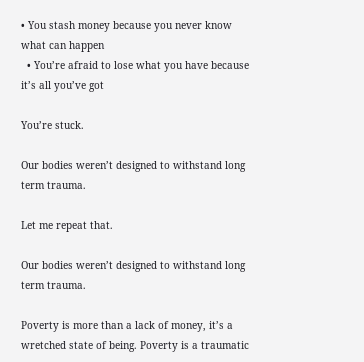• You stash money because you never know what can happen
  • You’re afraid to lose what you have because it’s all you’ve got

You’re stuck.

Our bodies weren’t designed to withstand long term trauma.

Let me repeat that.

Our bodies weren’t designed to withstand long term trauma.

Poverty is more than a lack of money, it’s a wretched state of being. Poverty is a traumatic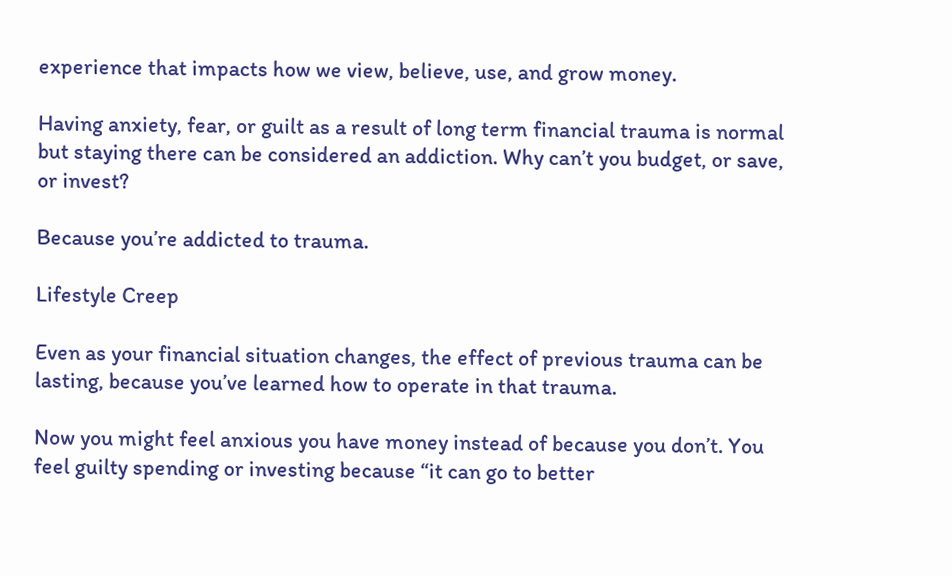experience that impacts how we view, believe, use, and grow money.

Having anxiety, fear, or guilt as a result of long term financial trauma is normal but staying there can be considered an addiction. Why can’t you budget, or save, or invest?

Because you’re addicted to trauma.

Lifestyle Creep

Even as your financial situation changes, the effect of previous trauma can be lasting, because you’ve learned how to operate in that trauma.

Now you might feel anxious you have money instead of because you don’t. You feel guilty spending or investing because “it can go to better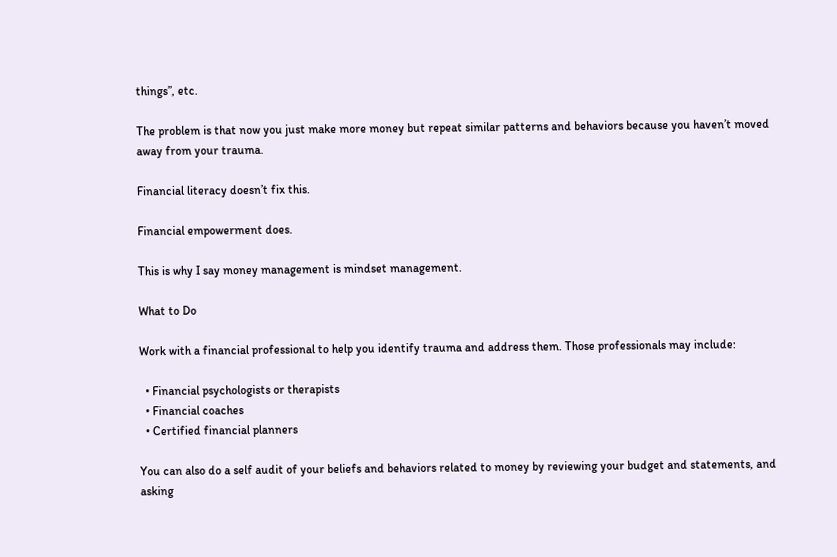things”, etc.

The problem is that now you just make more money but repeat similar patterns and behaviors because you haven’t moved away from your trauma.

Financial literacy doesn’t fix this.

Financial empowerment does.

This is why I say money management is mindset management.

What to Do

Work with a financial professional to help you identify trauma and address them. Those professionals may include:

  • Financial psychologists or therapists
  • Financial coaches
  • Certified financial planners

You can also do a self audit of your beliefs and behaviors related to money by reviewing your budget and statements, and asking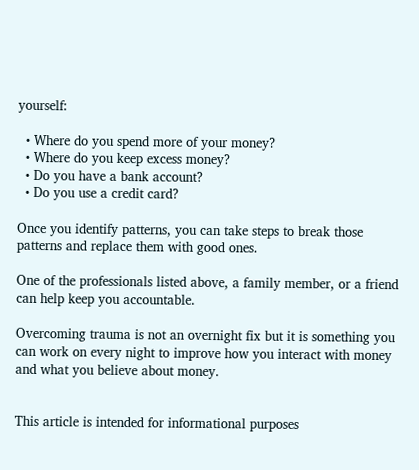yourself:

  • Where do you spend more of your money?
  • Where do you keep excess money?
  • Do you have a bank account?
  • Do you use a credit card?

Once you identify patterns, you can take steps to break those patterns and replace them with good ones.

One of the professionals listed above, a family member, or a friend can help keep you accountable.

Overcoming trauma is not an overnight fix but it is something you can work on every night to improve how you interact with money and what you believe about money.


This article is intended for informational purposes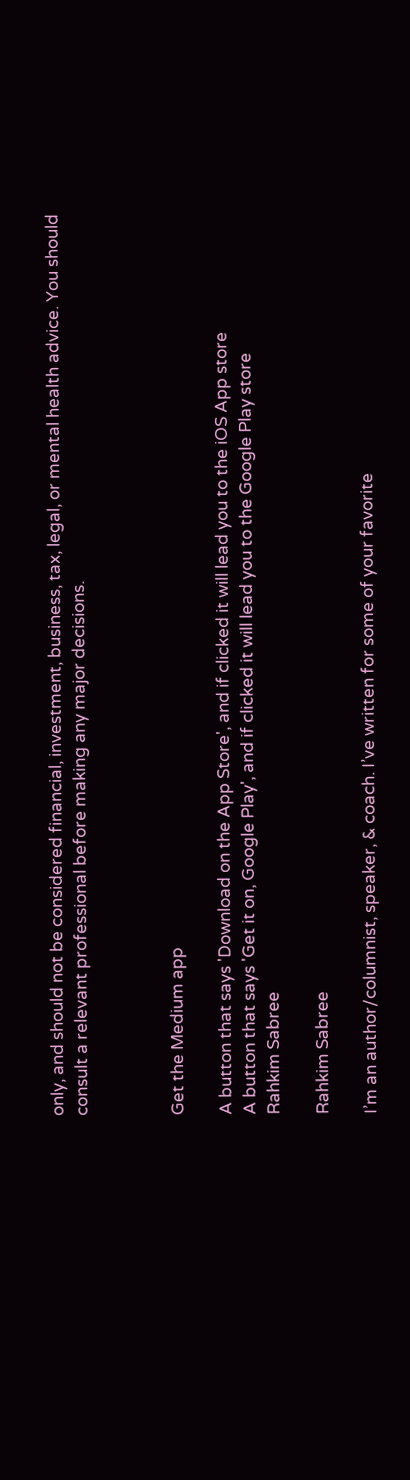only, and should not be considered financial, investment, business, tax, legal, or mental health advice. You should consult a relevant professional before making any major decisions.



Get the Medium app

A button that says 'Download on the App Store', and if clicked it will lead you to the iOS App store
A button that says 'Get it on, Google Play', and if clicked it will lead you to the Google Play store
Rahkim Sabree

Rahkim Sabree

I’m an author/columnist, speaker, & coach. I’ve written for some of your favorite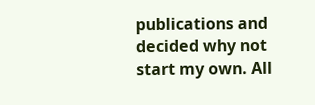publications and decided why not start my own. All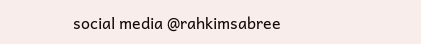social media @rahkimsabree